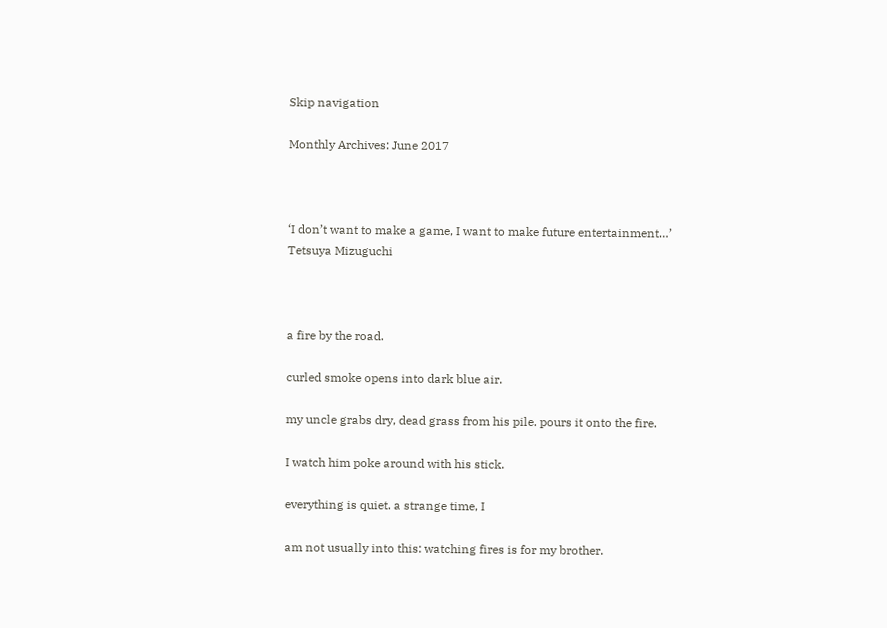Skip navigation

Monthly Archives: June 2017



‘I don’t want to make a game, I want to make future entertainment…’
Tetsuya Mizuguchi



a fire by the road.

curled smoke opens into dark blue air.

my uncle grabs dry, dead grass from his pile. pours it onto the fire.

I watch him poke around with his stick.

everything is quiet. a strange time, I

am not usually into this: watching fires is for my brother.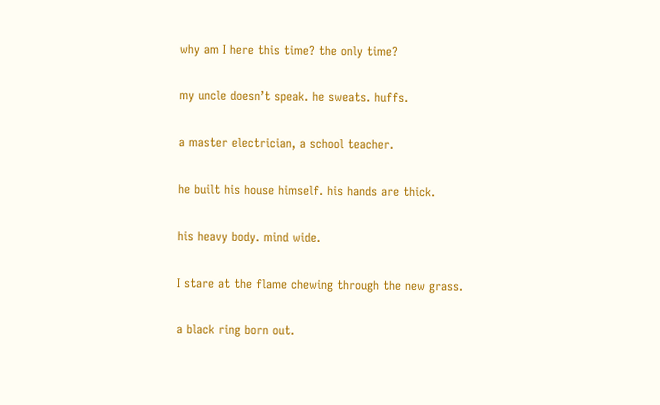why am I here this time? the only time?

my uncle doesn’t speak. he sweats. huffs.

a master electrician, a school teacher.

he built his house himself. his hands are thick.

his heavy body. mind wide.

I stare at the flame chewing through the new grass.

a black ring born out.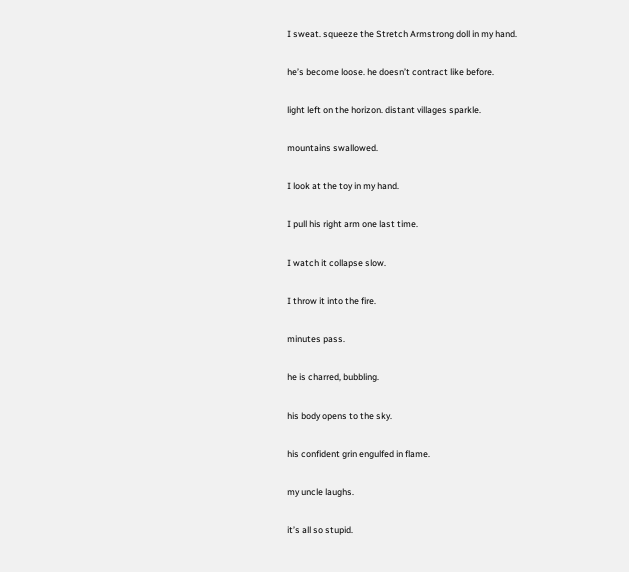I sweat. squeeze the Stretch Armstrong doll in my hand.

he’s become loose. he doesn’t contract like before.

light left on the horizon. distant villages sparkle.

mountains swallowed.

I look at the toy in my hand.

I pull his right arm one last time.

I watch it collapse slow.

I throw it into the fire.

minutes pass.

he is charred, bubbling.

his body opens to the sky.

his confident grin engulfed in flame.

my uncle laughs.

it’s all so stupid.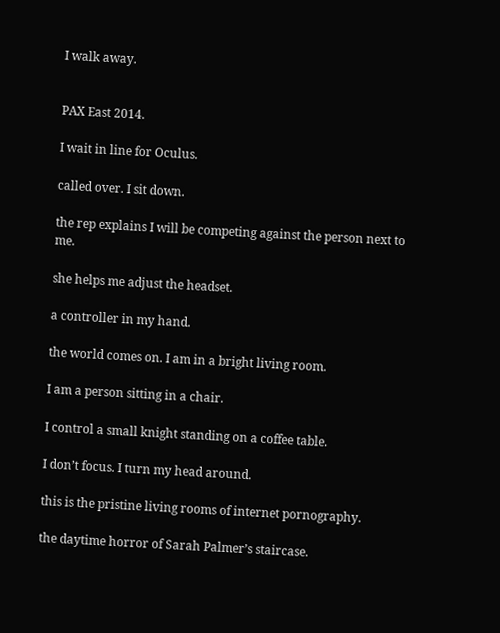I walk away.


PAX East 2014.

I wait in line for Oculus.

called over. I sit down.

the rep explains I will be competing against the person next to me.

she helps me adjust the headset.

a controller in my hand.

the world comes on. I am in a bright living room.

I am a person sitting in a chair.

I control a small knight standing on a coffee table.

I don’t focus. I turn my head around.

this is the pristine living rooms of internet pornography.

the daytime horror of Sarah Palmer’s staircase.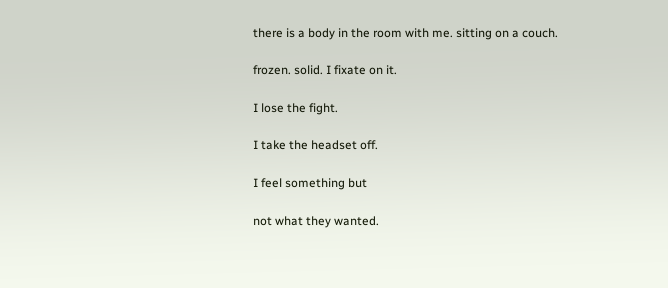there is a body in the room with me. sitting on a couch.

frozen. solid. I fixate on it.

I lose the fight.

I take the headset off.

I feel something but

not what they wanted.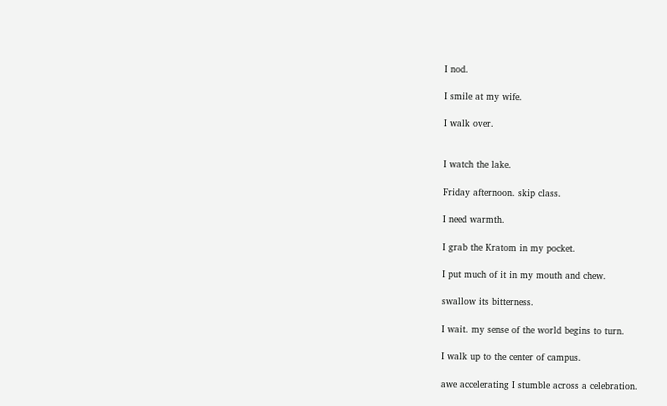I nod.

I smile at my wife.

I walk over.


I watch the lake.

Friday afternoon. skip class.

I need warmth.

I grab the Kratom in my pocket.

I put much of it in my mouth and chew.

swallow its bitterness.

I wait. my sense of the world begins to turn.

I walk up to the center of campus.

awe accelerating I stumble across a celebration.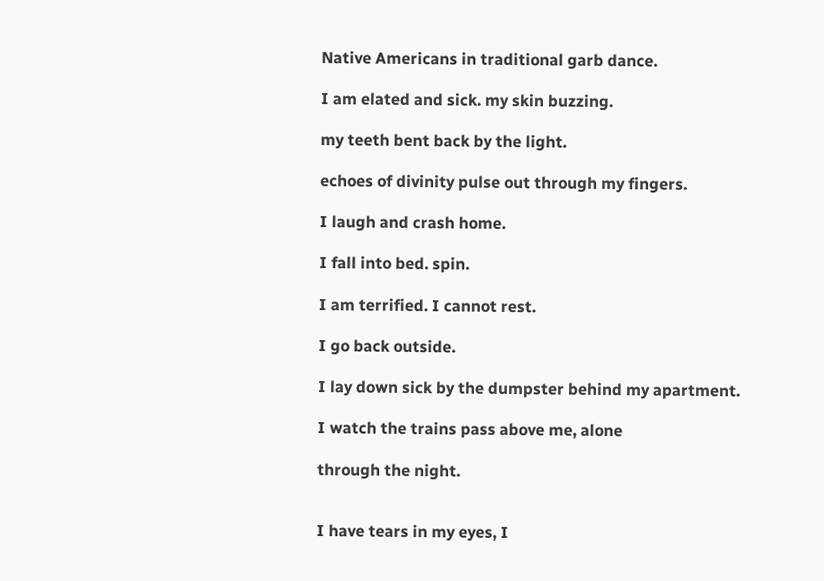Native Americans in traditional garb dance.

I am elated and sick. my skin buzzing.

my teeth bent back by the light.

echoes of divinity pulse out through my fingers.

I laugh and crash home.

I fall into bed. spin.

I am terrified. I cannot rest.

I go back outside.

I lay down sick by the dumpster behind my apartment.

I watch the trains pass above me, alone

through the night.


I have tears in my eyes, I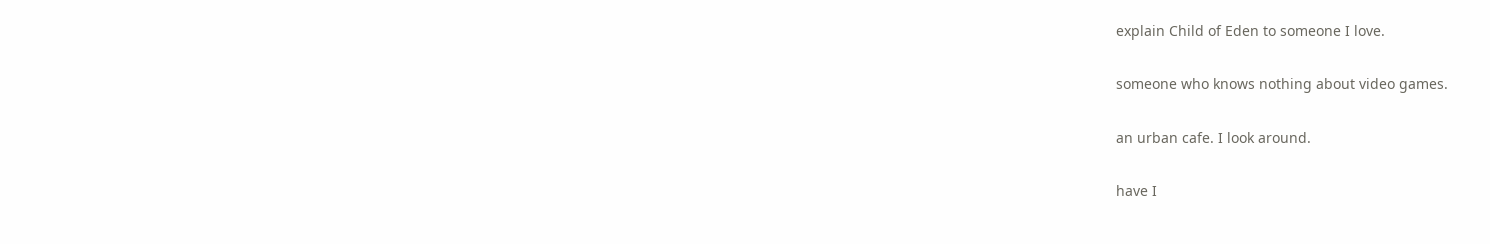explain Child of Eden to someone I love.

someone who knows nothing about video games.

an urban cafe. I look around.

have I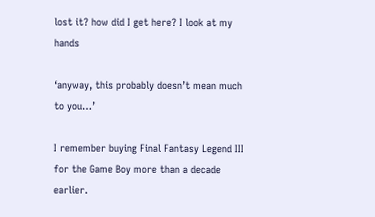lost it? how did I get here? I look at my hands

‘anyway, this probably doesn’t mean much to you…’

I remember buying Final Fantasy Legend III for the Game Boy more than a decade earlier.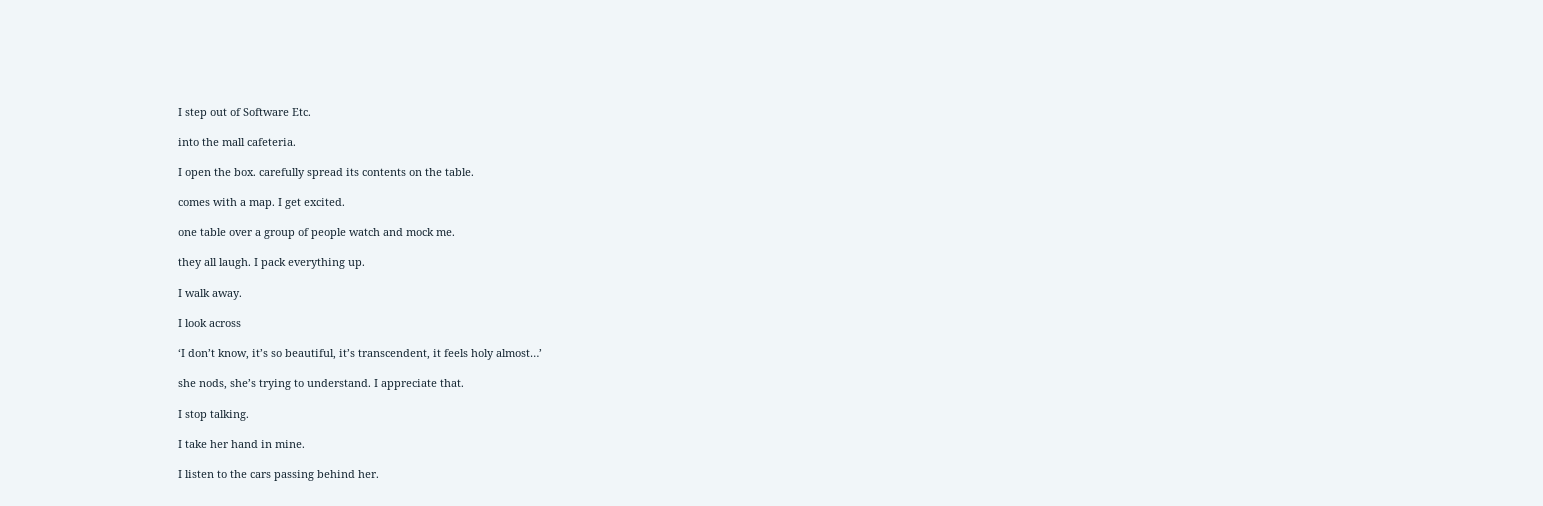I step out of Software Etc.

into the mall cafeteria.

I open the box. carefully spread its contents on the table.

comes with a map. I get excited.

one table over a group of people watch and mock me.

they all laugh. I pack everything up.

I walk away.

I look across

‘I don’t know, it’s so beautiful, it’s transcendent, it feels holy almost…’

she nods, she’s trying to understand. I appreciate that.

I stop talking.

I take her hand in mine.

I listen to the cars passing behind her.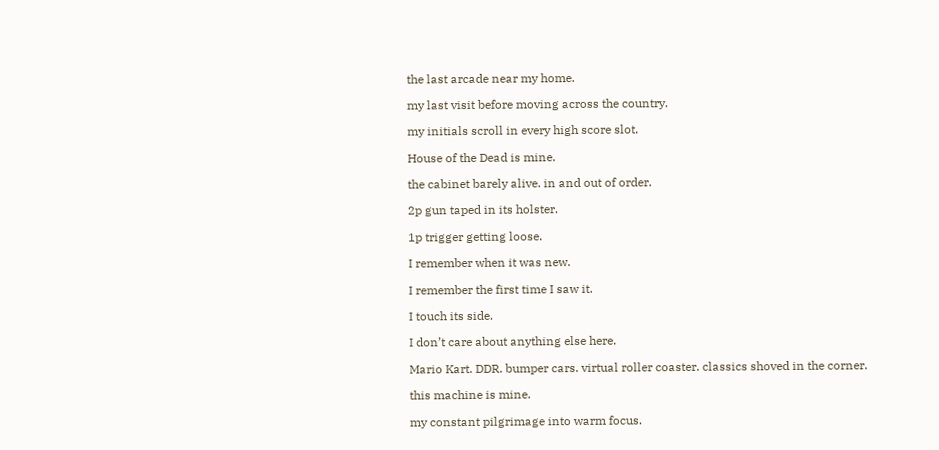the last arcade near my home.

my last visit before moving across the country.

my initials scroll in every high score slot.

House of the Dead is mine.

the cabinet barely alive. in and out of order.

2p gun taped in its holster.

1p trigger getting loose.

I remember when it was new.

I remember the first time I saw it.

I touch its side.

I don’t care about anything else here.

Mario Kart. DDR. bumper cars. virtual roller coaster. classics shoved in the corner.

this machine is mine.

my constant pilgrimage into warm focus.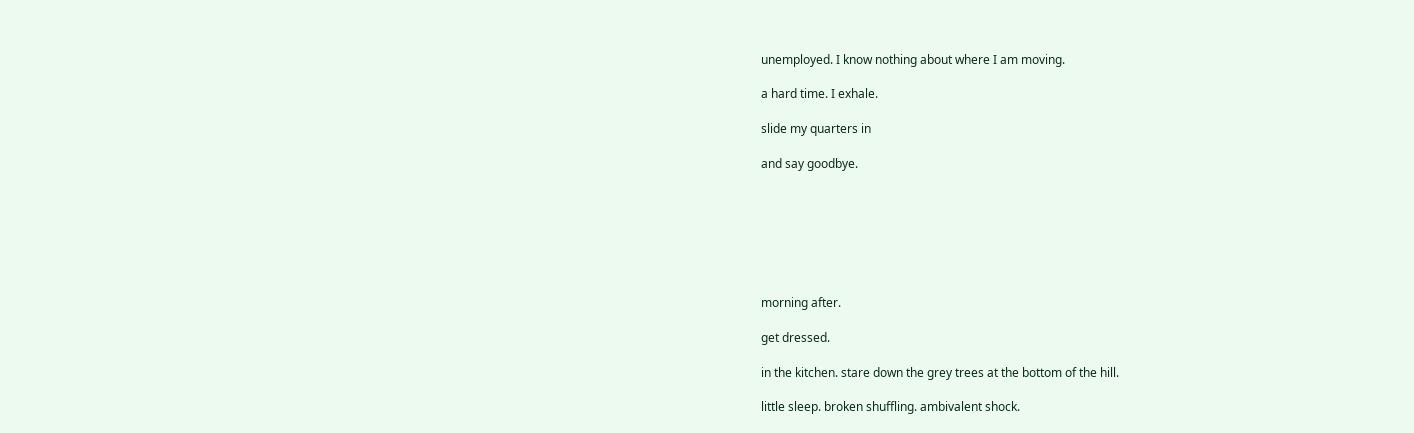unemployed. I know nothing about where I am moving.

a hard time. I exhale.

slide my quarters in

and say goodbye.







morning after.

get dressed.

in the kitchen. stare down the grey trees at the bottom of the hill.

little sleep. broken shuffling. ambivalent shock.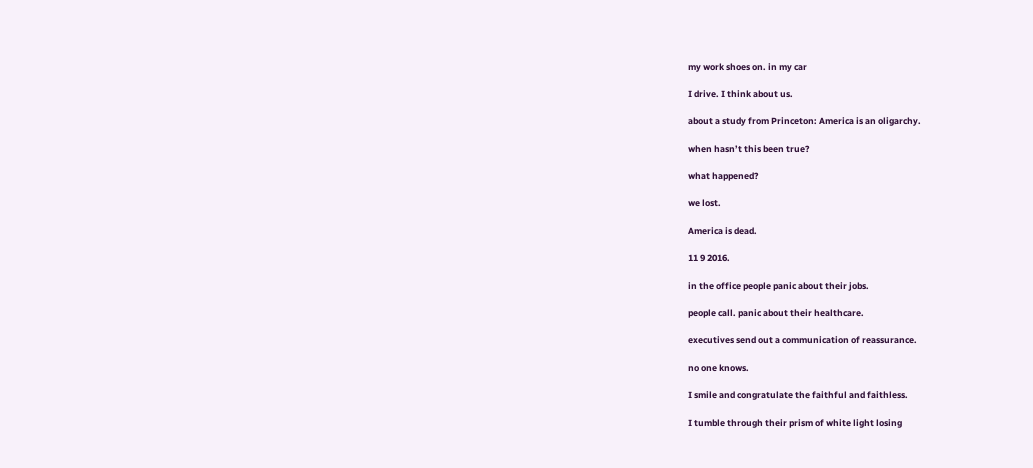my work shoes on. in my car

I drive. I think about us.

about a study from Princeton: America is an oligarchy.

when hasn’t this been true?

what happened?

we lost.

America is dead.

11 9 2016.

in the office people panic about their jobs.

people call. panic about their healthcare.

executives send out a communication of reassurance.

no one knows.

I smile and congratulate the faithful and faithless.

I tumble through their prism of white light losing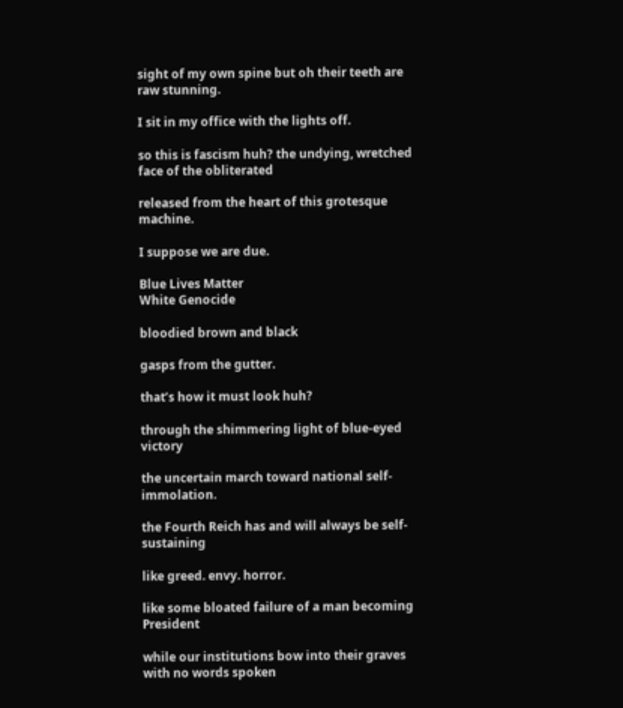sight of my own spine but oh their teeth are raw stunning.

I sit in my office with the lights off.

so this is fascism huh? the undying, wretched face of the obliterated

released from the heart of this grotesque machine.

I suppose we are due.

Blue Lives Matter
White Genocide

bloodied brown and black

gasps from the gutter.

that’s how it must look huh?

through the shimmering light of blue-eyed victory

the uncertain march toward national self-immolation.

the Fourth Reich has and will always be self-sustaining

like greed. envy. horror.

like some bloated failure of a man becoming President

while our institutions bow into their graves with no words spoken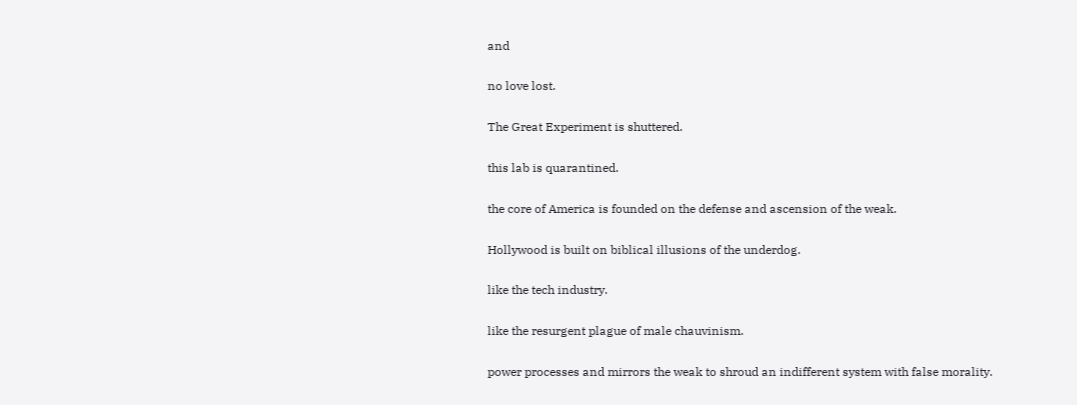and

no love lost.

The Great Experiment is shuttered.

this lab is quarantined.

the core of America is founded on the defense and ascension of the weak.

Hollywood is built on biblical illusions of the underdog.

like the tech industry.

like the resurgent plague of male chauvinism.

power processes and mirrors the weak to shroud an indifferent system with false morality.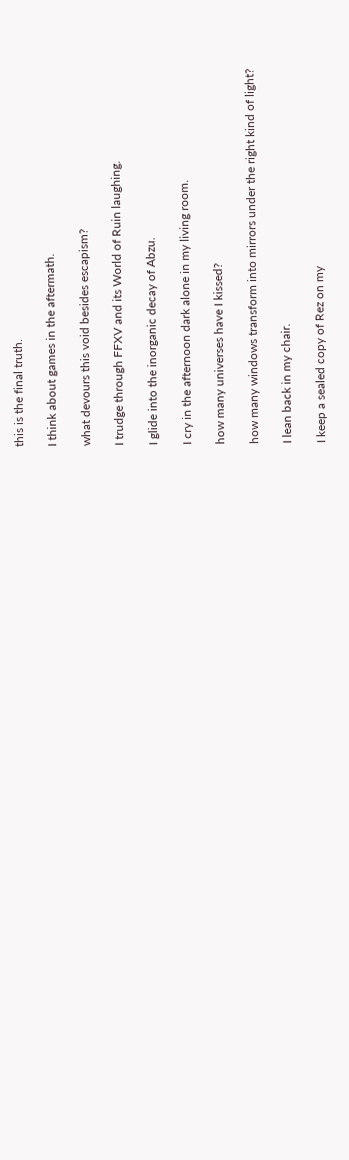this is the final truth.

I think about games in the aftermath.

what devours this void besides escapism?

I trudge through FFXV and its World of Ruin laughing.

I glide into the inorganic decay of Abzu.

I cry in the afternoon dark alone in my living room.

how many universes have I kissed?

how many windows transform into mirrors under the right kind of light?

I lean back in my chair.

I keep a sealed copy of Rez on my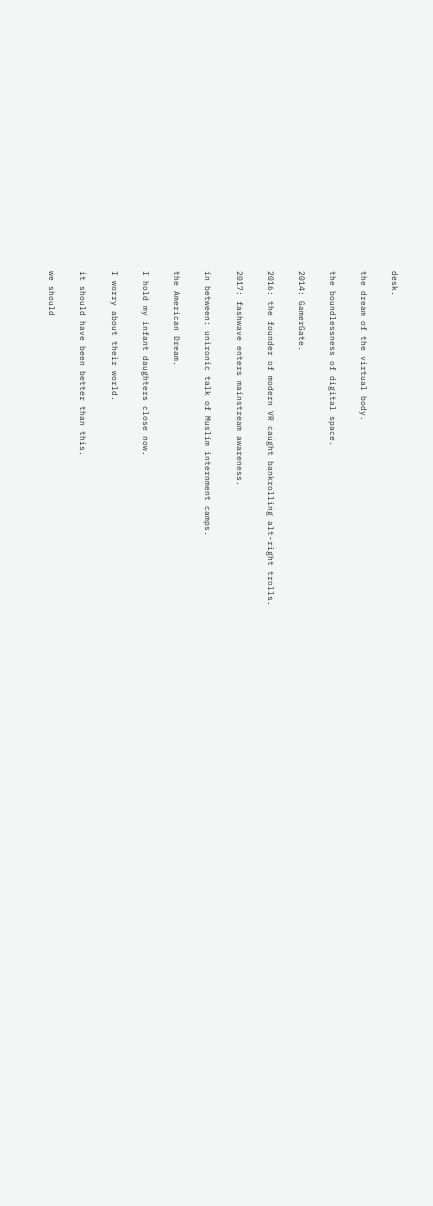desk.

the dream of the virtual body.

the boundlessness of digital space.

2014: GamerGate.

2016: the founder of modern VR caught bankrolling alt-right trolls.

2017: fashwave enters mainstream awareness.

in between: unironic talk of Muslim internment camps.

the American Dream.

I hold my infant daughters close now.

I worry about their world.

it should have been better than this.

we should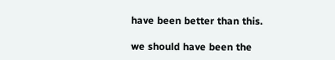have been better than this.

we should have been the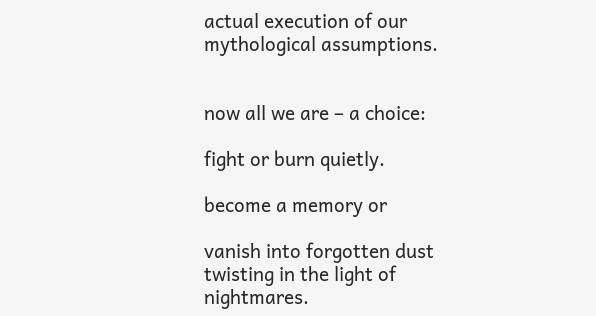actual execution of our mythological assumptions.


now all we are – a choice:

fight or burn quietly.

become a memory or

vanish into forgotten dust twisting in the light of nightmares.